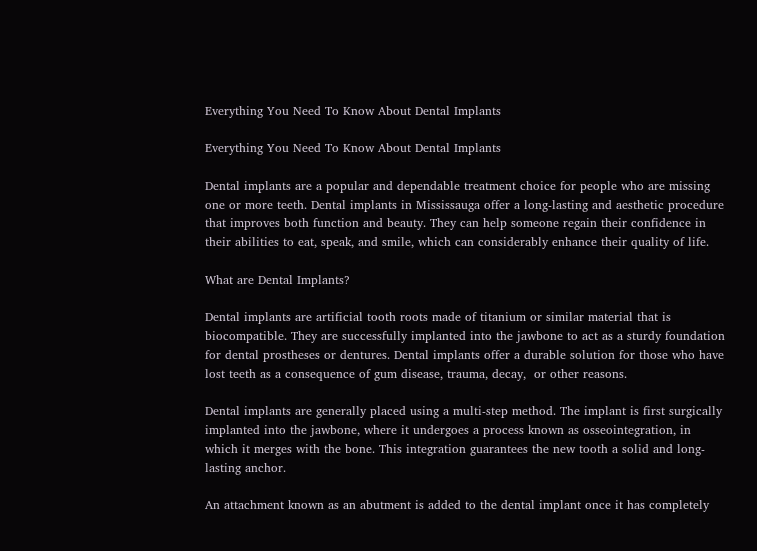Everything You Need To Know About Dental Implants

Everything You Need To Know About Dental Implants

Dental implants are a popular and dependable treatment choice for people who are missing one or more teeth. Dental implants in Mississauga offer a long-lasting and aesthetic procedure that improves both function and beauty. They can help someone regain their confidence in their abilities to eat, speak, and smile, which can considerably enhance their quality of life.

What are Dental Implants?

Dental implants are artificial tooth roots made of titanium or similar material that is biocompatible. They are successfully implanted into the jawbone to act as a sturdy foundation for dental prostheses or dentures. Dental implants offer a durable solution for those who have lost teeth as a consequence of gum disease, trauma, decay,  or other reasons.

Dental implants are generally placed using a multi-step method. The implant is first surgically implanted into the jawbone, where it undergoes a process known as osseointegration, in which it merges with the bone. This integration guarantees the new tooth a solid and long-lasting anchor.

An attachment known as an abutment is added to the dental implant once it has completely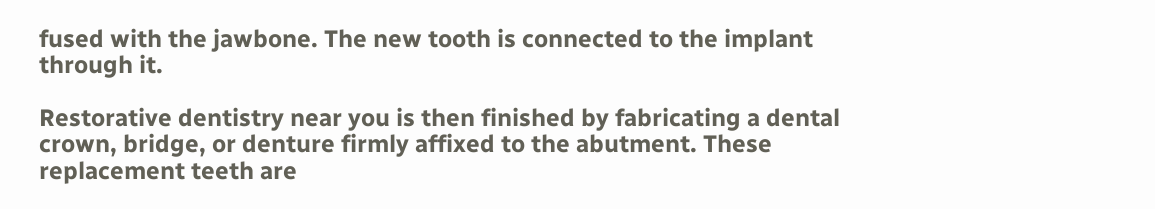fused with the jawbone. The new tooth is connected to the implant through it.

Restorative dentistry near you is then finished by fabricating a dental crown, bridge, or denture firmly affixed to the abutment. These replacement teeth are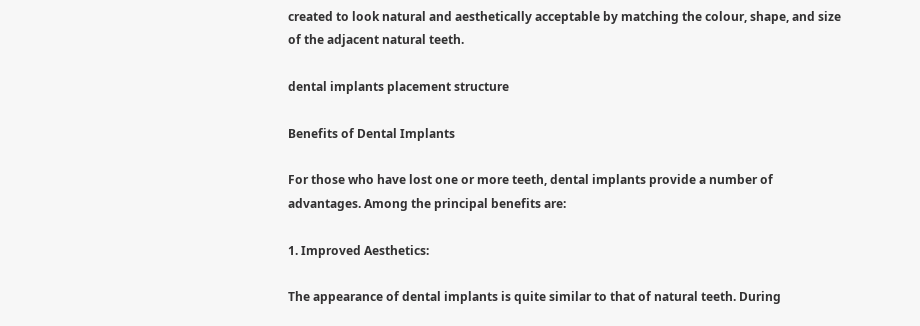created to look natural and aesthetically acceptable by matching the colour, shape, and size of the adjacent natural teeth.

dental implants placement structure

Benefits of Dental Implants

For those who have lost one or more teeth, dental implants provide a number of advantages. Among the principal benefits are:

1. Improved Aesthetics:

The appearance of dental implants is quite similar to that of natural teeth. During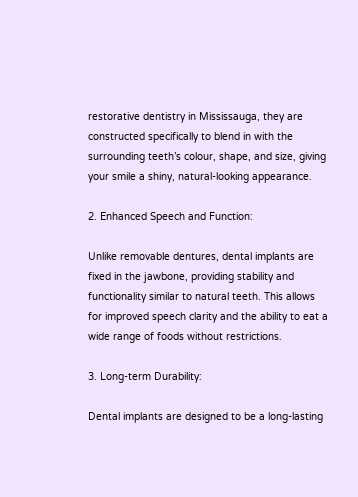restorative dentistry in Mississauga, they are constructed specifically to blend in with the surrounding teeth’s colour, shape, and size, giving your smile a shiny, natural-looking appearance.

2. Enhanced Speech and Function:

Unlike removable dentures, dental implants are fixed in the jawbone, providing stability and functionality similar to natural teeth. This allows for improved speech clarity and the ability to eat a wide range of foods without restrictions.

3. Long-term Durability:

Dental implants are designed to be a long-lasting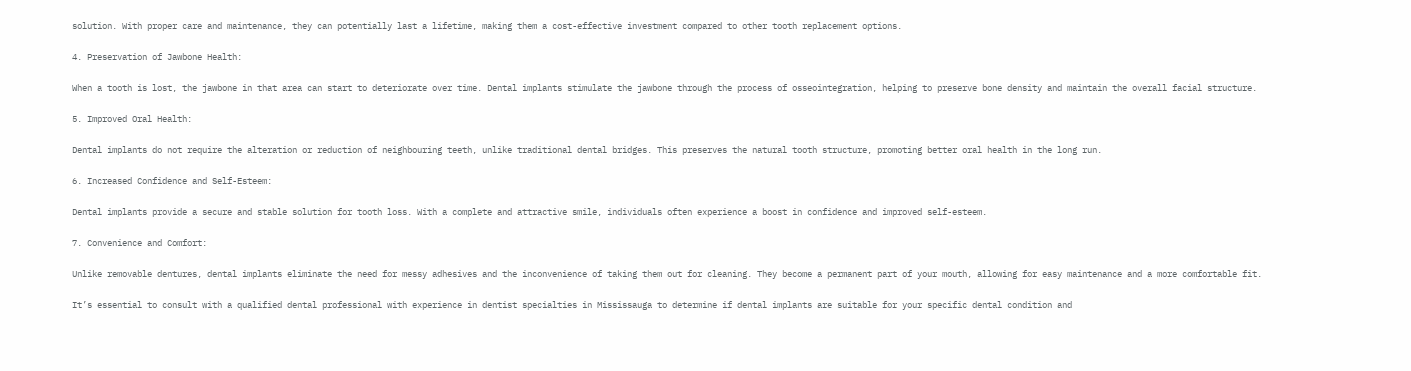solution. With proper care and maintenance, they can potentially last a lifetime, making them a cost-effective investment compared to other tooth replacement options.

4. Preservation of Jawbone Health:

When a tooth is lost, the jawbone in that area can start to deteriorate over time. Dental implants stimulate the jawbone through the process of osseointegration, helping to preserve bone density and maintain the overall facial structure.

5. Improved Oral Health:

Dental implants do not require the alteration or reduction of neighbouring teeth, unlike traditional dental bridges. This preserves the natural tooth structure, promoting better oral health in the long run.

6. Increased Confidence and Self-Esteem:

Dental implants provide a secure and stable solution for tooth loss. With a complete and attractive smile, individuals often experience a boost in confidence and improved self-esteem.

7. Convenience and Comfort:

Unlike removable dentures, dental implants eliminate the need for messy adhesives and the inconvenience of taking them out for cleaning. They become a permanent part of your mouth, allowing for easy maintenance and a more comfortable fit.

It’s essential to consult with a qualified dental professional with experience in dentist specialties in Mississauga to determine if dental implants are suitable for your specific dental condition and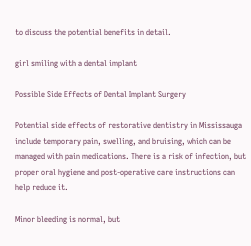to discuss the potential benefits in detail.

girl smiling with a dental implant

Possible Side Effects of Dental Implant Surgery

Potential side effects of restorative dentistry in Mississauga include temporary pain, swelling, and bruising, which can be managed with pain medications. There is a risk of infection, but proper oral hygiene and post-operative care instructions can help reduce it.

Minor bleeding is normal, but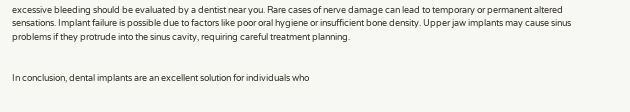excessive bleeding should be evaluated by a dentist near you. Rare cases of nerve damage can lead to temporary or permanent altered sensations. Implant failure is possible due to factors like poor oral hygiene or insufficient bone density. Upper jaw implants may cause sinus problems if they protrude into the sinus cavity, requiring careful treatment planning.


In conclusion, dental implants are an excellent solution for individuals who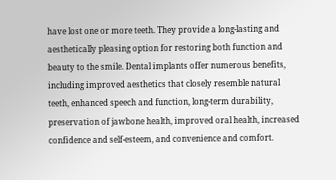have lost one or more teeth. They provide a long-lasting and aesthetically pleasing option for restoring both function and beauty to the smile. Dental implants offer numerous benefits, including improved aesthetics that closely resemble natural teeth, enhanced speech and function, long-term durability, preservation of jawbone health, improved oral health, increased confidence and self-esteem, and convenience and comfort.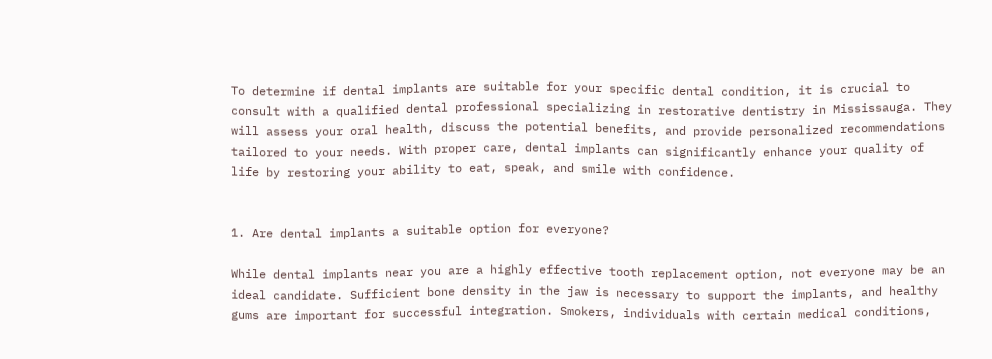To determine if dental implants are suitable for your specific dental condition, it is crucial to consult with a qualified dental professional specializing in restorative dentistry in Mississauga. They will assess your oral health, discuss the potential benefits, and provide personalized recommendations tailored to your needs. With proper care, dental implants can significantly enhance your quality of life by restoring your ability to eat, speak, and smile with confidence.


1. Are dental implants a suitable option for everyone?

While dental implants near you are a highly effective tooth replacement option, not everyone may be an ideal candidate. Sufficient bone density in the jaw is necessary to support the implants, and healthy gums are important for successful integration. Smokers, individuals with certain medical conditions,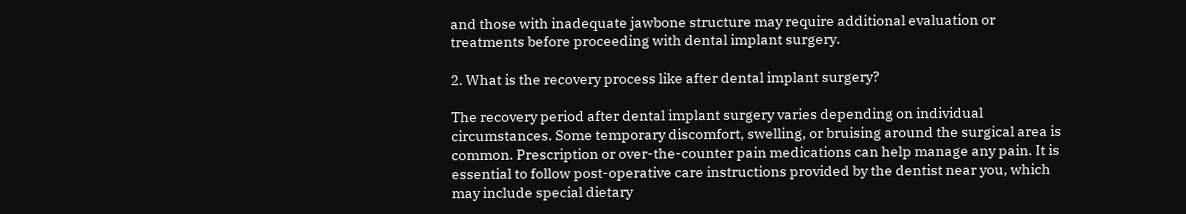and those with inadequate jawbone structure may require additional evaluation or treatments before proceeding with dental implant surgery.

2. What is the recovery process like after dental implant surgery?

The recovery period after dental implant surgery varies depending on individual circumstances. Some temporary discomfort, swelling, or bruising around the surgical area is common. Prescription or over-the-counter pain medications can help manage any pain. It is essential to follow post-operative care instructions provided by the dentist near you, which may include special dietary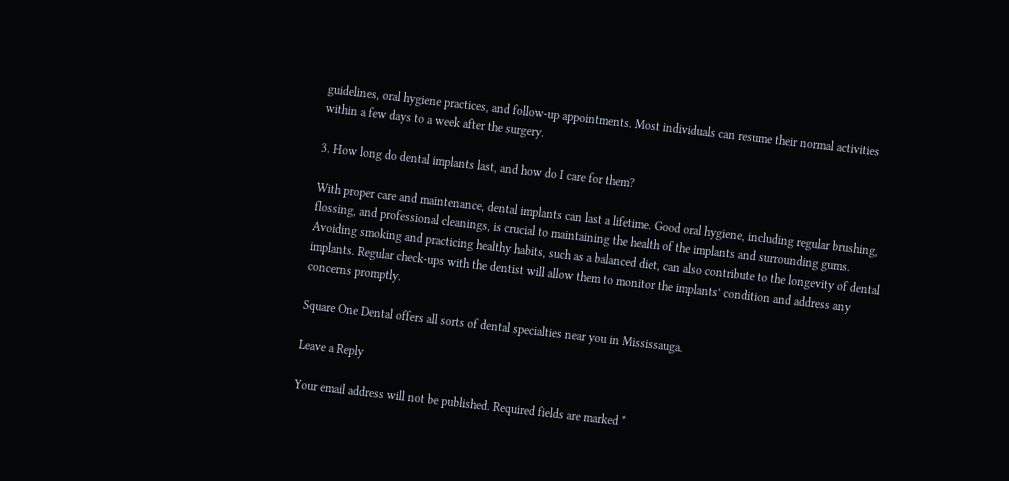guidelines, oral hygiene practices, and follow-up appointments. Most individuals can resume their normal activities within a few days to a week after the surgery.

3. How long do dental implants last, and how do I care for them?

With proper care and maintenance, dental implants can last a lifetime. Good oral hygiene, including regular brushing, flossing, and professional cleanings, is crucial to maintaining the health of the implants and surrounding gums. Avoiding smoking and practicing healthy habits, such as a balanced diet, can also contribute to the longevity of dental implants. Regular check-ups with the dentist will allow them to monitor the implants’ condition and address any concerns promptly.

Square One Dental offers all sorts of dental specialties near you in Mississauga.

Leave a Reply

Your email address will not be published. Required fields are marked *